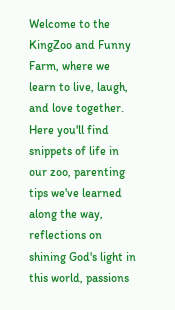Welcome to the KingZoo and Funny Farm, where we learn to live, laugh, and love together. Here you'll find snippets of life in our zoo, parenting tips we've learned along the way, reflections on shining God's light in this world, passions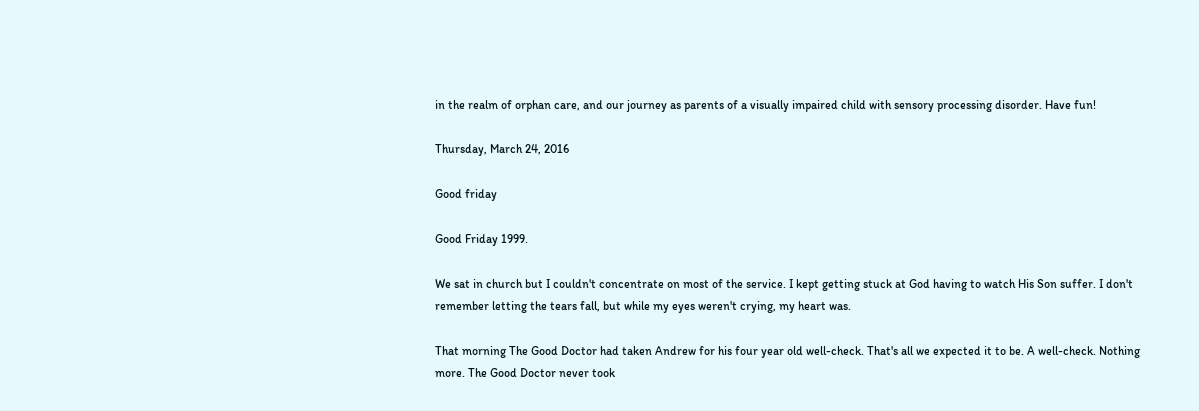in the realm of orphan care, and our journey as parents of a visually impaired child with sensory processing disorder. Have fun!

Thursday, March 24, 2016

Good friday

Good Friday 1999.

We sat in church but I couldn't concentrate on most of the service. I kept getting stuck at God having to watch His Son suffer. I don't remember letting the tears fall, but while my eyes weren't crying, my heart was.

That morning The Good Doctor had taken Andrew for his four year old well-check. That's all we expected it to be. A well-check. Nothing more. The Good Doctor never took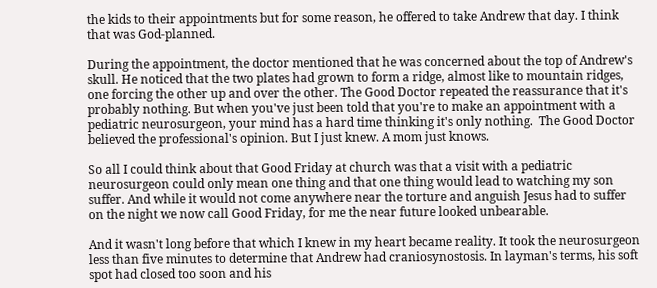the kids to their appointments but for some reason, he offered to take Andrew that day. I think that was God-planned.

During the appointment, the doctor mentioned that he was concerned about the top of Andrew's skull. He noticed that the two plates had grown to form a ridge, almost like to mountain ridges, one forcing the other up and over the other. The Good Doctor repeated the reassurance that it's probably nothing. But when you've just been told that you're to make an appointment with a pediatric neurosurgeon, your mind has a hard time thinking it's only nothing.  The Good Doctor believed the professional's opinion. But I just knew. A mom just knows.

So all I could think about that Good Friday at church was that a visit with a pediatric neurosurgeon could only mean one thing and that one thing would lead to watching my son suffer. And while it would not come anywhere near the torture and anguish Jesus had to suffer on the night we now call Good Friday, for me the near future looked unbearable.

And it wasn't long before that which I knew in my heart became reality. It took the neurosurgeon less than five minutes to determine that Andrew had craniosynostosis. In layman's terms, his soft spot had closed too soon and his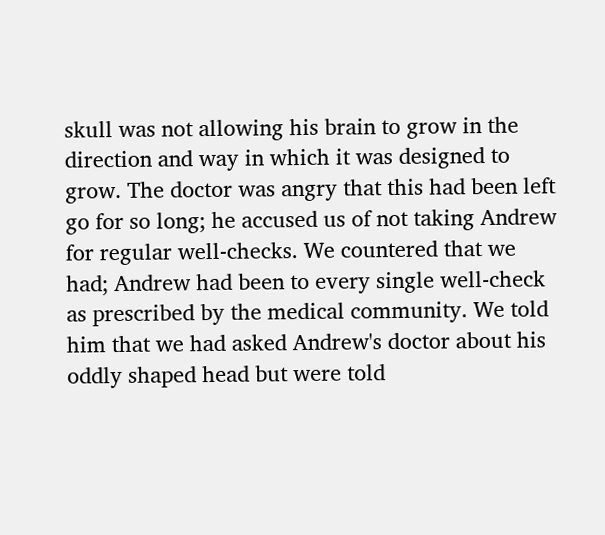skull was not allowing his brain to grow in the direction and way in which it was designed to grow. The doctor was angry that this had been left go for so long; he accused us of not taking Andrew for regular well-checks. We countered that we had; Andrew had been to every single well-check as prescribed by the medical community. We told him that we had asked Andrew's doctor about his oddly shaped head but were told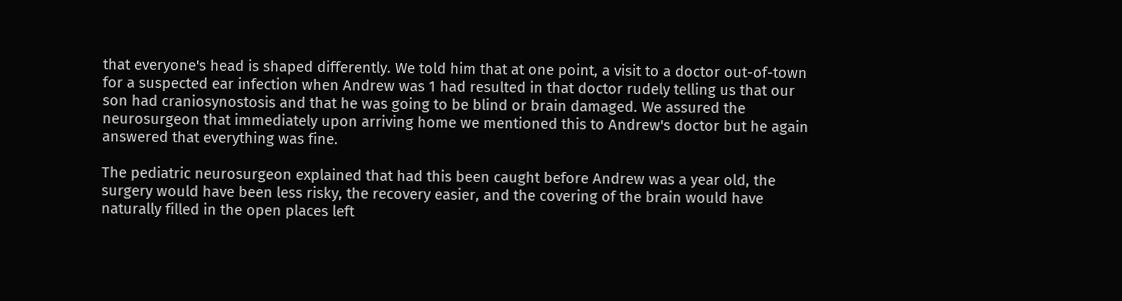that everyone's head is shaped differently. We told him that at one point, a visit to a doctor out-of-town for a suspected ear infection when Andrew was 1 had resulted in that doctor rudely telling us that our son had craniosynostosis and that he was going to be blind or brain damaged. We assured the neurosurgeon that immediately upon arriving home we mentioned this to Andrew's doctor but he again answered that everything was fine.

The pediatric neurosurgeon explained that had this been caught before Andrew was a year old, the surgery would have been less risky, the recovery easier, and the covering of the brain would have naturally filled in the open places left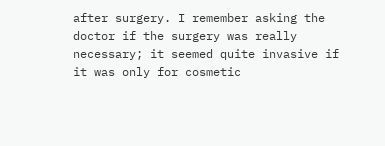after surgery. I remember asking the doctor if the surgery was really necessary; it seemed quite invasive if it was only for cosmetic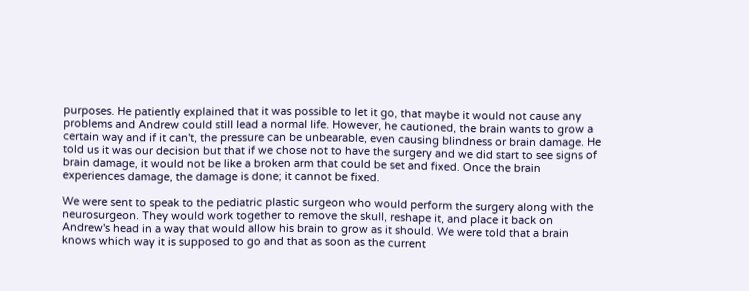purposes. He patiently explained that it was possible to let it go, that maybe it would not cause any problems and Andrew could still lead a normal life. However, he cautioned, the brain wants to grow a certain way and if it can't, the pressure can be unbearable, even causing blindness or brain damage. He told us it was our decision but that if we chose not to have the surgery and we did start to see signs of brain damage, it would not be like a broken arm that could be set and fixed. Once the brain experiences damage, the damage is done; it cannot be fixed.

We were sent to speak to the pediatric plastic surgeon who would perform the surgery along with the neurosurgeon. They would work together to remove the skull, reshape it, and place it back on Andrew's head in a way that would allow his brain to grow as it should. We were told that a brain knows which way it is supposed to go and that as soon as the current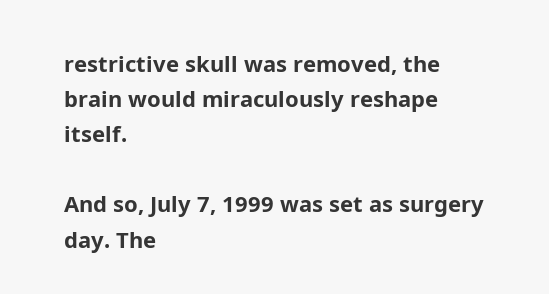restrictive skull was removed, the brain would miraculously reshape itself.

And so, July 7, 1999 was set as surgery day. The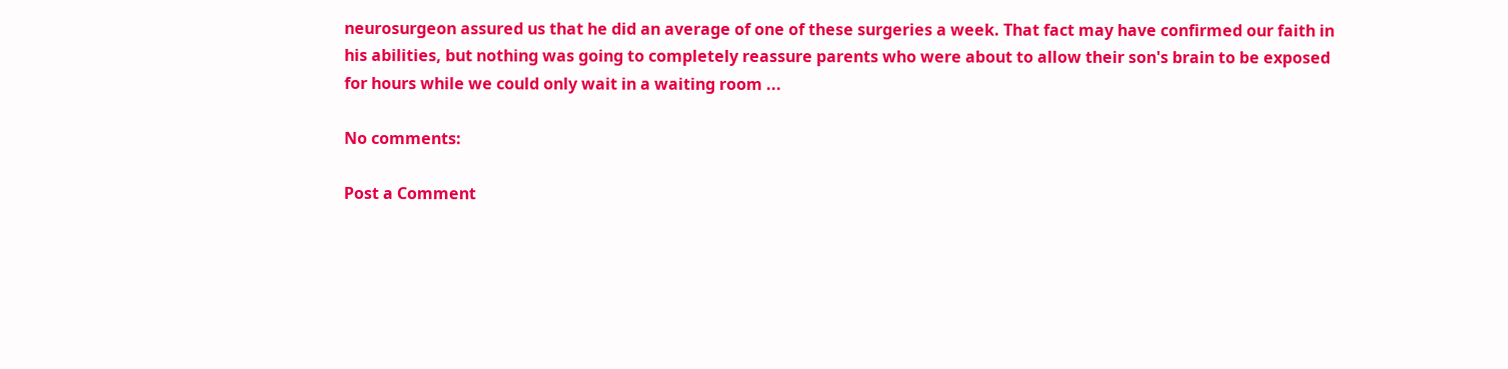neurosurgeon assured us that he did an average of one of these surgeries a week. That fact may have confirmed our faith in his abilities, but nothing was going to completely reassure parents who were about to allow their son's brain to be exposed for hours while we could only wait in a waiting room ...

No comments:

Post a Comment